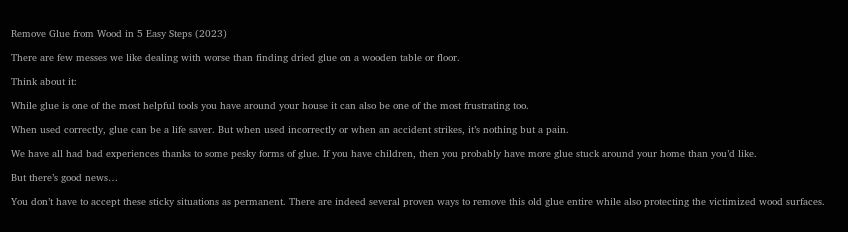Remove Glue from Wood in 5 Easy Steps (2023)

There are few messes we like dealing with worse than finding dried glue on a wooden table or floor.

Think about it:

While glue is one of the most helpful tools you have around your house it can also be one of the most frustrating too.

When used correctly, glue can be a life saver. But when used incorrectly or when an accident strikes, it’s nothing but a pain.

We have all had bad experiences thanks to some pesky forms of glue. If you have children, then you probably have more glue stuck around your home than you’d like.

But there’s good news…

You don’t have to accept these sticky situations as permanent. There are indeed several proven ways to remove this old glue entire while also protecting the victimized wood surfaces.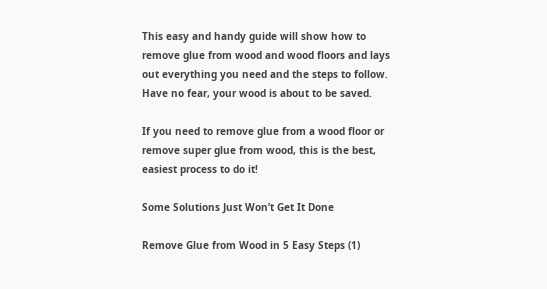This easy and handy guide will show how to remove glue from wood and wood floors and lays out everything you need and the steps to follow. Have no fear, your wood is about to be saved.

If you need to remove glue from a wood floor or remove super glue from wood, this is the best, easiest process to do it!

Some Solutions Just Won’t Get It Done

Remove Glue from Wood in 5 Easy Steps (1)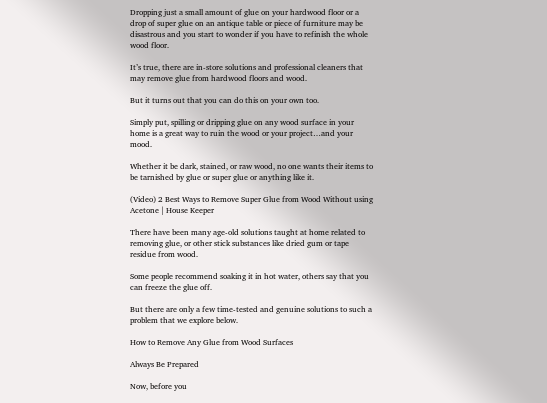Dropping just a small amount of glue on your hardwood floor or a drop of super glue on an antique table or piece of furniture may be disastrous and you start to wonder if you have to refinish the whole wood floor.

It’s true, there are in-store solutions and professional cleaners that may remove glue from hardwood floors and wood.

But it turns out that you can do this on your own too.

Simply put, spilling or dripping glue on any wood surface in your home is a great way to ruin the wood or your project…and your mood.

Whether it be dark, stained, or raw wood, no one wants their items to be tarnished by glue or super glue or anything like it.

(Video) 2 Best Ways to Remove Super Glue from Wood Without using Acetone | House Keeper

There have been many age-old solutions taught at home related to removing glue, or other stick substances like dried gum or tape residue from wood.

Some people recommend soaking it in hot water, others say that you can freeze the glue off.

But there are only a few time-tested and genuine solutions to such a problem that we explore below.

How to Remove Any Glue from Wood Surfaces

Always Be Prepared

Now, before you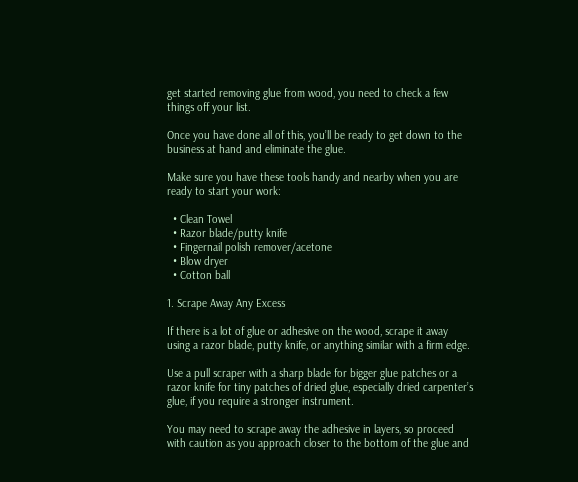get started removing glue from wood, you need to check a few things off your list.

Once you have done all of this, you’ll be ready to get down to the business at hand and eliminate the glue.

Make sure you have these tools handy and nearby when you are ready to start your work:

  • Clean Towel
  • Razor blade/putty knife
  • Fingernail polish remover/acetone
  • Blow dryer
  • Cotton ball

1. Scrape Away Any Excess

If there is a lot of glue or adhesive on the wood, scrape it away using a razor blade, putty knife, or anything similar with a firm edge.

Use a pull scraper with a sharp blade for bigger glue patches or a razor knife for tiny patches of dried glue, especially dried carpenter’s glue, if you require a stronger instrument.

You may need to scrape away the adhesive in layers, so proceed with caution as you approach closer to the bottom of the glue and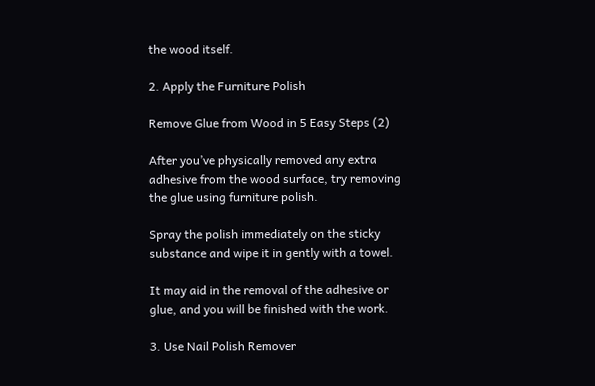the wood itself.

2. Apply the Furniture Polish

Remove Glue from Wood in 5 Easy Steps (2)

After you’ve physically removed any extra adhesive from the wood surface, try removing the glue using furniture polish.

Spray the polish immediately on the sticky substance and wipe it in gently with a towel.

It may aid in the removal of the adhesive or glue, and you will be finished with the work.

3. Use Nail Polish Remover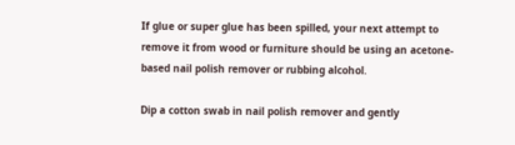If glue or super glue has been spilled, your next attempt to remove it from wood or furniture should be using an acetone-based nail polish remover or rubbing alcohol.

Dip a cotton swab in nail polish remover and gently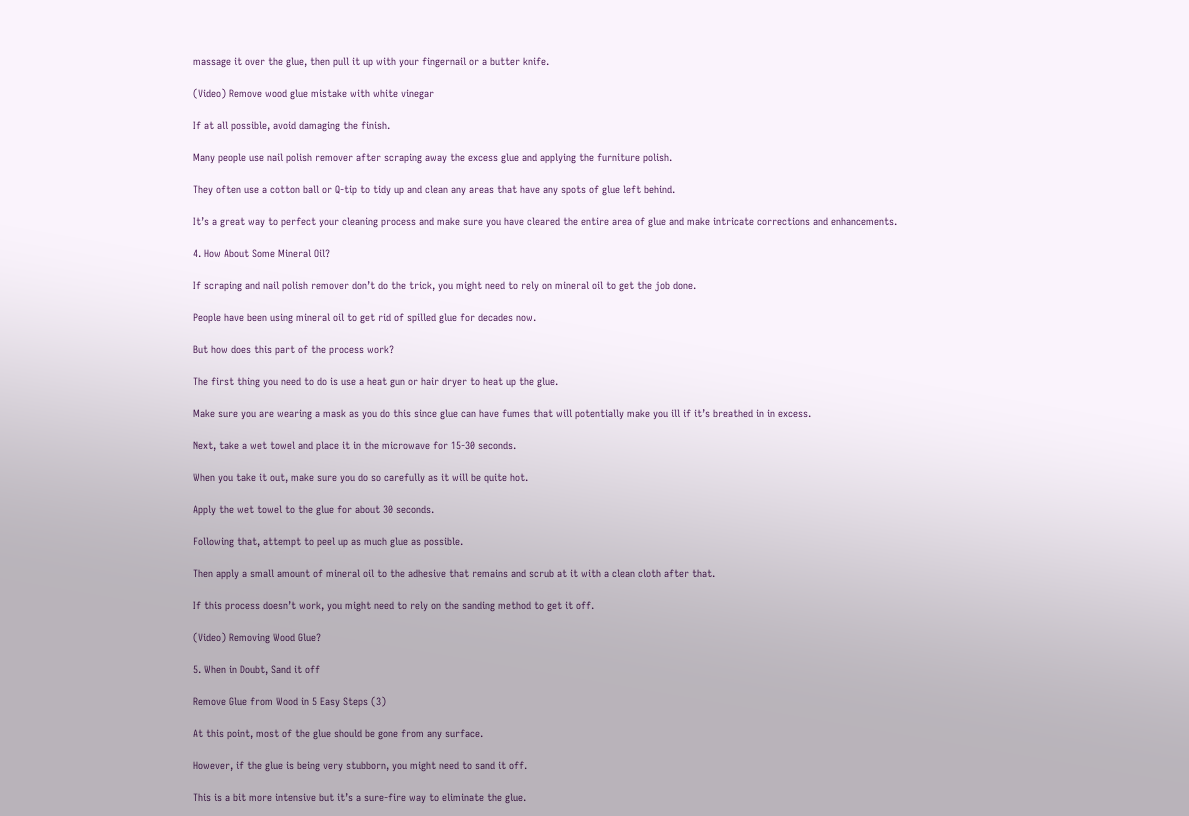massage it over the glue, then pull it up with your fingernail or a butter knife.

(Video) Remove wood glue mistake with white vinegar

If at all possible, avoid damaging the finish.

Many people use nail polish remover after scraping away the excess glue and applying the furniture polish.

They often use a cotton ball or Q-tip to tidy up and clean any areas that have any spots of glue left behind.

It’s a great way to perfect your cleaning process and make sure you have cleared the entire area of glue and make intricate corrections and enhancements.

4. How About Some Mineral Oil?

If scraping and nail polish remover don’t do the trick, you might need to rely on mineral oil to get the job done.

People have been using mineral oil to get rid of spilled glue for decades now.

But how does this part of the process work?

The first thing you need to do is use a heat gun or hair dryer to heat up the glue.

Make sure you are wearing a mask as you do this since glue can have fumes that will potentially make you ill if it’s breathed in in excess.

Next, take a wet towel and place it in the microwave for 15-30 seconds.

When you take it out, make sure you do so carefully as it will be quite hot.

Apply the wet towel to the glue for about 30 seconds.

Following that, attempt to peel up as much glue as possible.

Then apply a small amount of mineral oil to the adhesive that remains and scrub at it with a clean cloth after that.

If this process doesn’t work, you might need to rely on the sanding method to get it off.

(Video) Removing Wood Glue?

5. When in Doubt, Sand it off

Remove Glue from Wood in 5 Easy Steps (3)

At this point, most of the glue should be gone from any surface.

However, if the glue is being very stubborn, you might need to sand it off.

This is a bit more intensive but it’s a sure-fire way to eliminate the glue.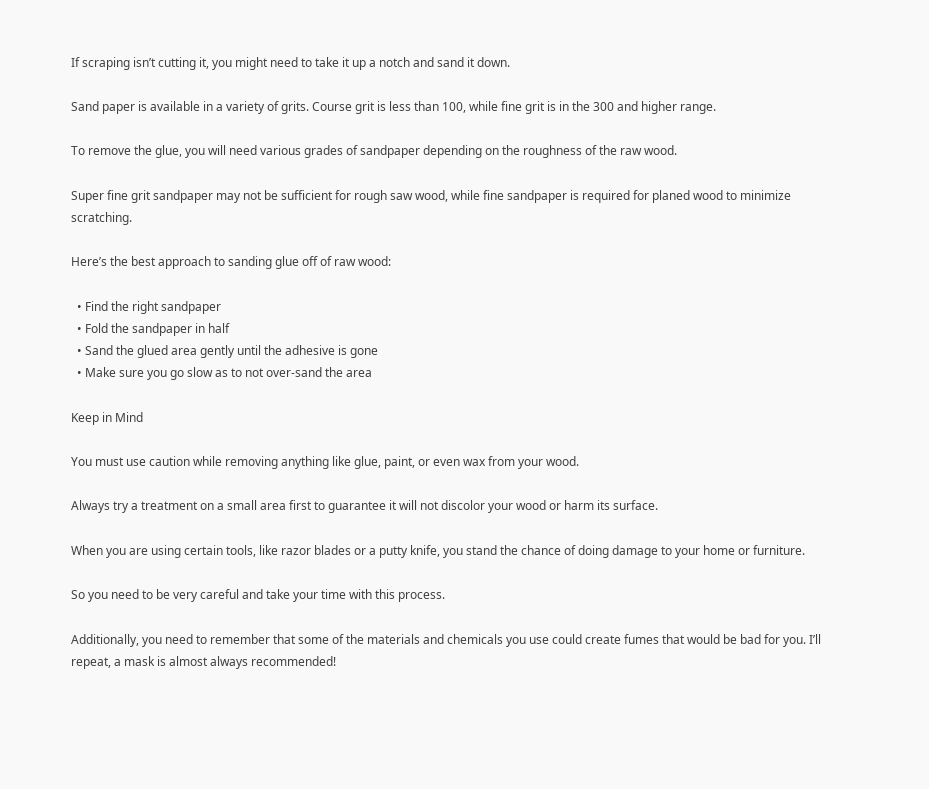If scraping isn’t cutting it, you might need to take it up a notch and sand it down.

Sand paper is available in a variety of grits. Course grit is less than 100, while fine grit is in the 300 and higher range.

To remove the glue, you will need various grades of sandpaper depending on the roughness of the raw wood.

Super fine grit sandpaper may not be sufficient for rough saw wood, while fine sandpaper is required for planed wood to minimize scratching.

Here’s the best approach to sanding glue off of raw wood:

  • Find the right sandpaper
  • Fold the sandpaper in half
  • Sand the glued area gently until the adhesive is gone
  • Make sure you go slow as to not over-sand the area

Keep in Mind

You must use caution while removing anything like glue, paint, or even wax from your wood.

Always try a treatment on a small area first to guarantee it will not discolor your wood or harm its surface.

When you are using certain tools, like razor blades or a putty knife, you stand the chance of doing damage to your home or furniture.

So you need to be very careful and take your time with this process.

Additionally, you need to remember that some of the materials and chemicals you use could create fumes that would be bad for you. I’ll repeat, a mask is almost always recommended!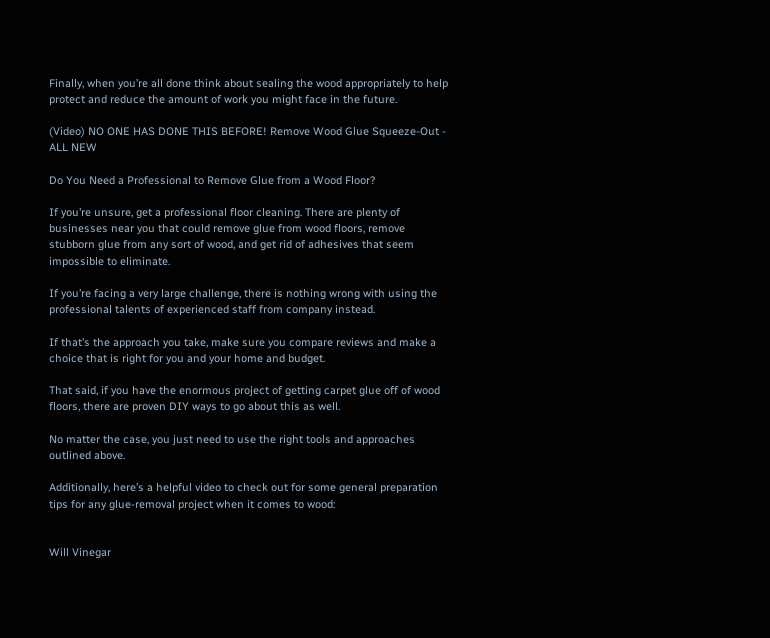Finally, when you’re all done think about sealing the wood appropriately to help protect and reduce the amount of work you might face in the future.

(Video) NO ONE HAS DONE THIS BEFORE! Remove Wood Glue Squeeze-Out - ALL NEW

Do You Need a Professional to Remove Glue from a Wood Floor?

If you’re unsure, get a professional floor cleaning. There are plenty of businesses near you that could remove glue from wood floors, remove stubborn glue from any sort of wood, and get rid of adhesives that seem impossible to eliminate.

If you’re facing a very large challenge, there is nothing wrong with using the professional talents of experienced staff from company instead.

If that’s the approach you take, make sure you compare reviews and make a choice that is right for you and your home and budget.

That said, if you have the enormous project of getting carpet glue off of wood floors, there are proven DIY ways to go about this as well.

No matter the case, you just need to use the right tools and approaches outlined above.

Additionally, here’s a helpful video to check out for some general preparation tips for any glue-removal project when it comes to wood:


Will Vinegar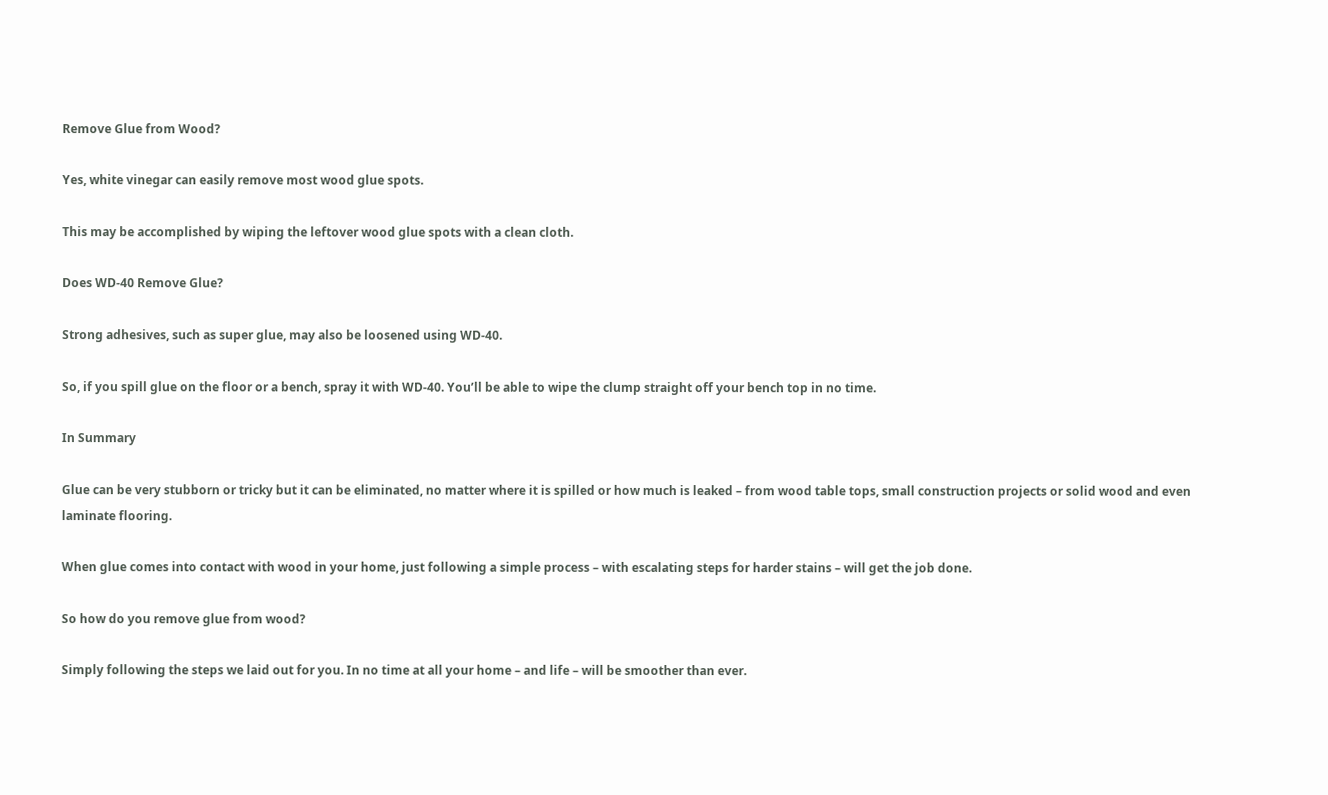Remove Glue from Wood?

Yes, white vinegar can easily remove most wood glue spots.

This may be accomplished by wiping the leftover wood glue spots with a clean cloth.

Does WD-40 Remove Glue?

Strong adhesives, such as super glue, may also be loosened using WD-40.

So, if you spill glue on the floor or a bench, spray it with WD-40. You’ll be able to wipe the clump straight off your bench top in no time.

In Summary

Glue can be very stubborn or tricky but it can be eliminated, no matter where it is spilled or how much is leaked – from wood table tops, small construction projects or solid wood and even laminate flooring.

When glue comes into contact with wood in your home, just following a simple process – with escalating steps for harder stains – will get the job done.

So how do you remove glue from wood?

Simply following the steps we laid out for you. In no time at all your home – and life – will be smoother than ever.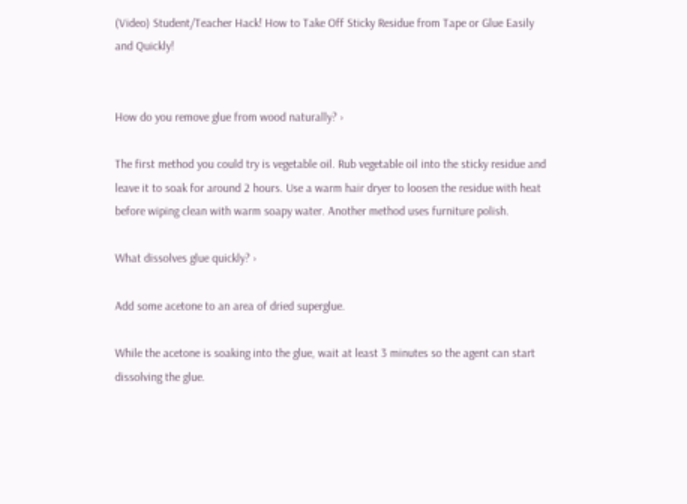(Video) Student/Teacher Hack! How to Take Off Sticky Residue from Tape or Glue Easily and Quickly!


How do you remove glue from wood naturally? ›

The first method you could try is vegetable oil. Rub vegetable oil into the sticky residue and leave it to soak for around 2 hours. Use a warm hair dryer to loosen the residue with heat before wiping clean with warm soapy water. Another method uses furniture polish.

What dissolves glue quickly? ›

Add some acetone to an area of dried superglue.

While the acetone is soaking into the glue, wait at least 3 minutes so the agent can start dissolving the glue.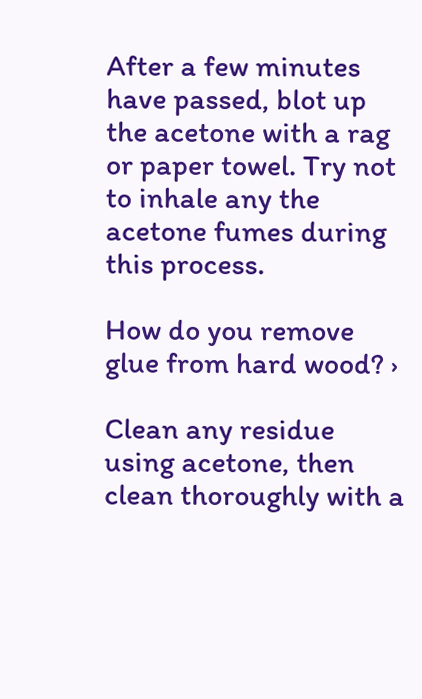After a few minutes have passed, blot up the acetone with a rag or paper towel. Try not to inhale any the acetone fumes during this process.

How do you remove glue from hard wood? ›

Clean any residue using acetone, then clean thoroughly with a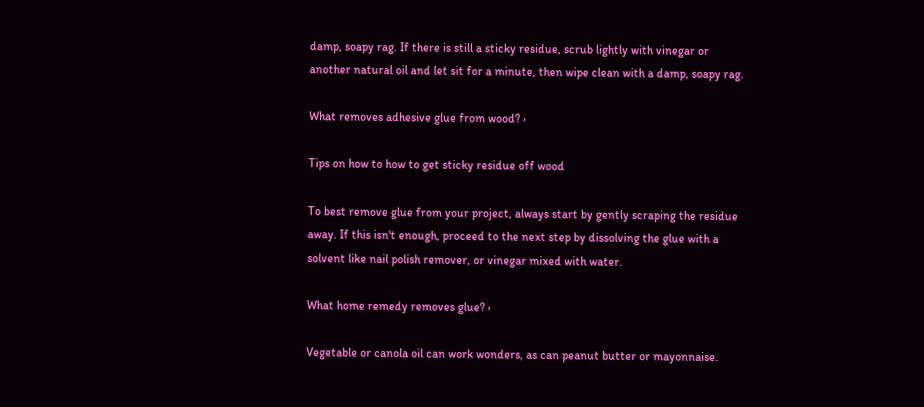damp, soapy rag. If there is still a sticky residue, scrub lightly with vinegar or another natural oil and let sit for a minute, then wipe clean with a damp, soapy rag.

What removes adhesive glue from wood? ›

Tips on how to how to get sticky residue off wood

To best remove glue from your project, always start by gently scraping the residue away. If this isn't enough, proceed to the next step by dissolving the glue with a solvent like nail polish remover, or vinegar mixed with water.

What home remedy removes glue? ›

Vegetable or canola oil can work wonders, as can peanut butter or mayonnaise.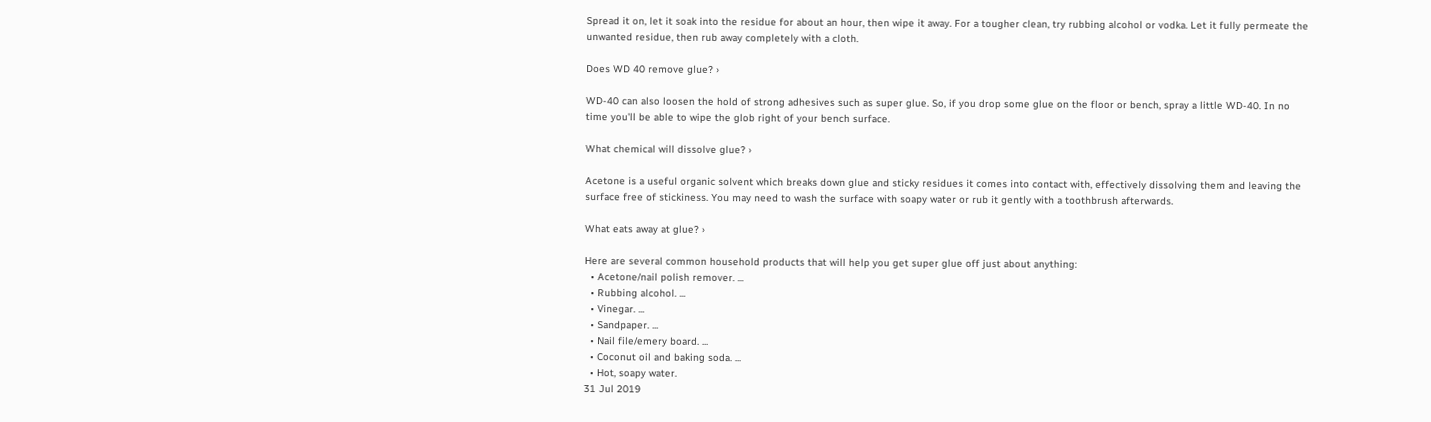Spread it on, let it soak into the residue for about an hour, then wipe it away. For a tougher clean, try rubbing alcohol or vodka. Let it fully permeate the unwanted residue, then rub away completely with a cloth.

Does WD 40 remove glue? ›

WD-40 can also loosen the hold of strong adhesives such as super glue. So, if you drop some glue on the floor or bench, spray a little WD-40. In no time you'll be able to wipe the glob right of your bench surface.

What chemical will dissolve glue? ›

Acetone is a useful organic solvent which breaks down glue and sticky residues it comes into contact with, effectively dissolving them and leaving the surface free of stickiness. You may need to wash the surface with soapy water or rub it gently with a toothbrush afterwards.

What eats away at glue? ›

Here are several common household products that will help you get super glue off just about anything:
  • Acetone/nail polish remover. ...
  • Rubbing alcohol. ...
  • Vinegar. ...
  • Sandpaper. ...
  • Nail file/emery board. ...
  • Coconut oil and baking soda. ...
  • Hot, soapy water.
31 Jul 2019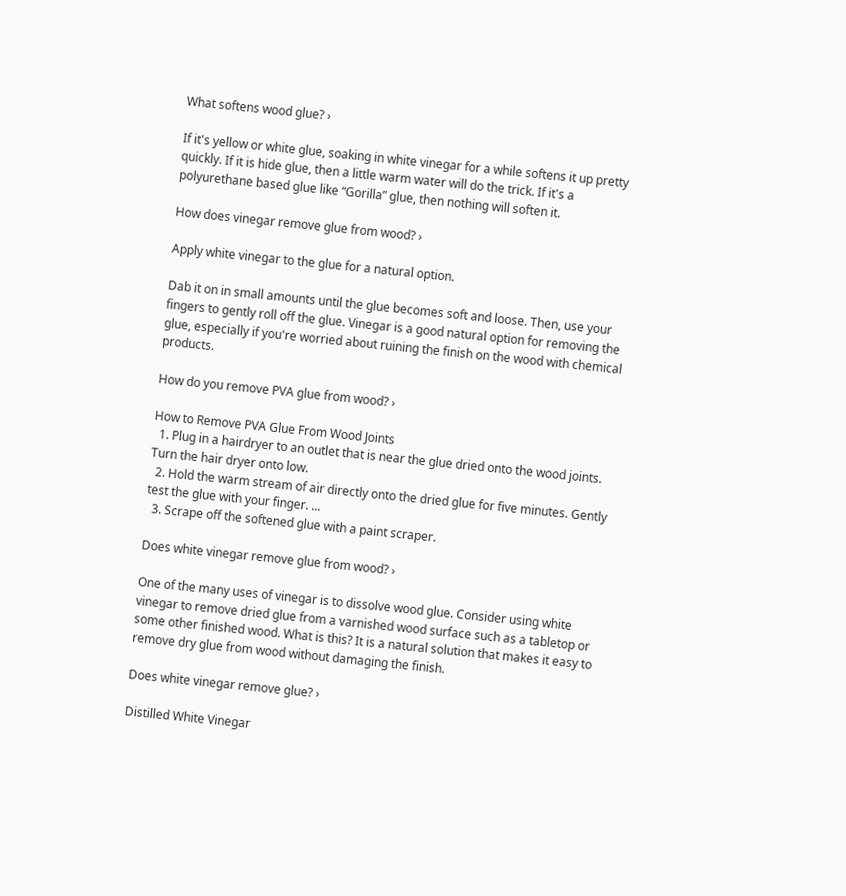What softens wood glue? ›

If it's yellow or white glue, soaking in white vinegar for a while softens it up pretty quickly. If it is hide glue, then a little warm water will do the trick. If it's a polyurethane based glue like “Gorilla” glue, then nothing will soften it.

How does vinegar remove glue from wood? ›

Apply white vinegar to the glue for a natural option.

Dab it on in small amounts until the glue becomes soft and loose. Then, use your fingers to gently roll off the glue. Vinegar is a good natural option for removing the glue, especially if you're worried about ruining the finish on the wood with chemical products.

How do you remove PVA glue from wood? ›

How to Remove PVA Glue From Wood Joints
  1. Plug in a hairdryer to an outlet that is near the glue dried onto the wood joints. Turn the hair dryer onto low.
  2. Hold the warm stream of air directly onto the dried glue for five minutes. Gently test the glue with your finger. ...
  3. Scrape off the softened glue with a paint scraper.

Does white vinegar remove glue from wood? ›

One of the many uses of vinegar is to dissolve wood glue. Consider using white vinegar to remove dried glue from a varnished wood surface such as a tabletop or some other finished wood. What is this? It is a natural solution that makes it easy to remove dry glue from wood without damaging the finish.

Does white vinegar remove glue? ›

Distilled White Vinegar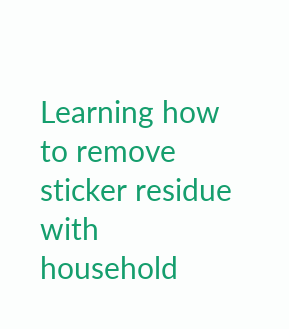Learning how to remove sticker residue with household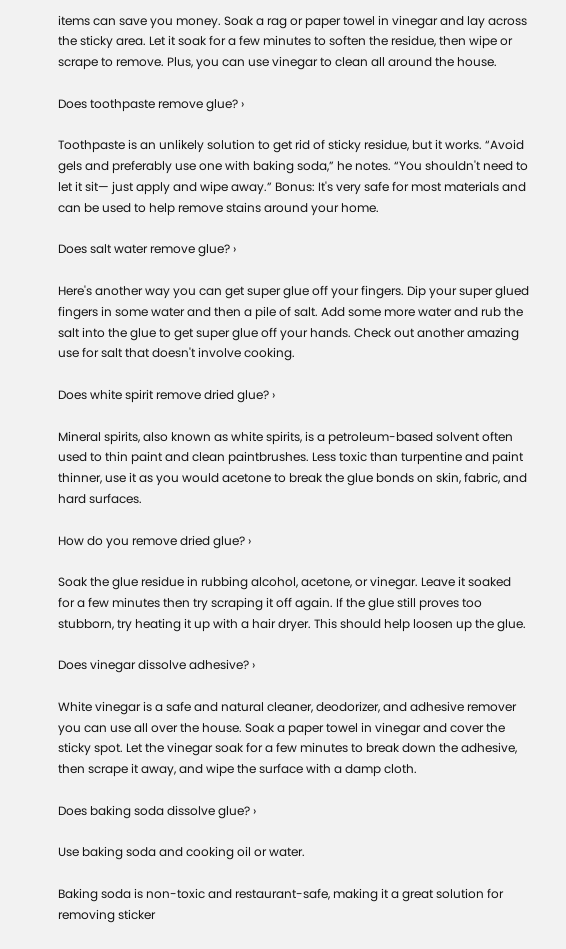items can save you money. Soak a rag or paper towel in vinegar and lay across the sticky area. Let it soak for a few minutes to soften the residue, then wipe or scrape to remove. Plus, you can use vinegar to clean all around the house.

Does toothpaste remove glue? ›

Toothpaste is an unlikely solution to get rid of sticky residue, but it works. “Avoid gels and preferably use one with baking soda,” he notes. “You shouldn't need to let it sit— just apply and wipe away.” Bonus: It's very safe for most materials and can be used to help remove stains around your home.

Does salt water remove glue? ›

Here's another way you can get super glue off your fingers. Dip your super glued fingers in some water and then a pile of salt. Add some more water and rub the salt into the glue to get super glue off your hands. Check out another amazing use for salt that doesn't involve cooking.

Does white spirit remove dried glue? ›

Mineral spirits, also known as white spirits, is a petroleum-based solvent often used to thin paint and clean paintbrushes. Less toxic than turpentine and paint thinner, use it as you would acetone to break the glue bonds on skin, fabric, and hard surfaces.

How do you remove dried glue? ›

Soak the glue residue in rubbing alcohol, acetone, or vinegar. Leave it soaked for a few minutes then try scraping it off again. If the glue still proves too stubborn, try heating it up with a hair dryer. This should help loosen up the glue.

Does vinegar dissolve adhesive? ›

White vinegar is a safe and natural cleaner, deodorizer, and adhesive remover you can use all over the house. Soak a paper towel in vinegar and cover the sticky spot. Let the vinegar soak for a few minutes to break down the adhesive, then scrape it away, and wipe the surface with a damp cloth.

Does baking soda dissolve glue? ›

Use baking soda and cooking oil or water.

Baking soda is non-toxic and restaurant-safe, making it a great solution for removing sticker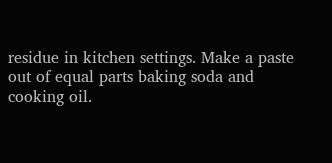residue in kitchen settings. Make a paste out of equal parts baking soda and cooking oil.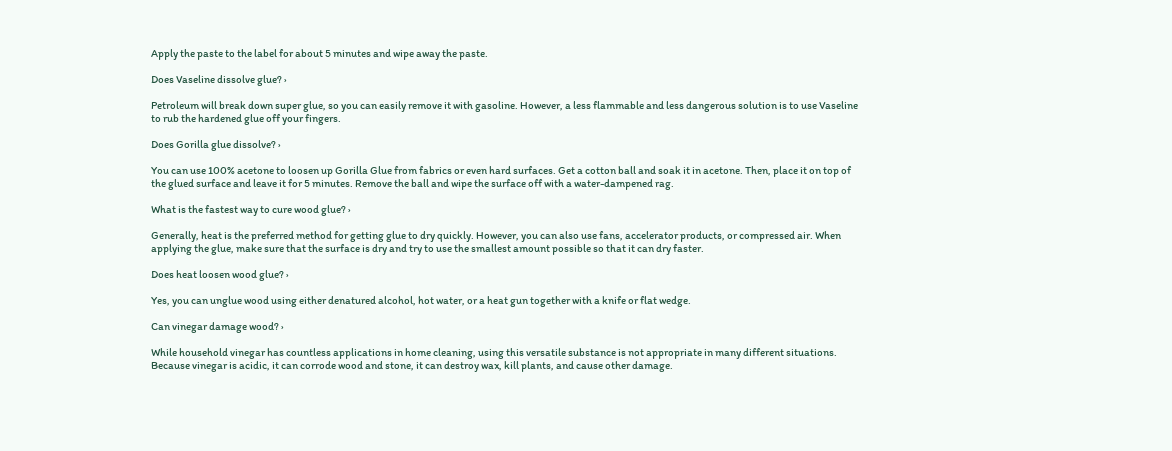Apply the paste to the label for about 5 minutes and wipe away the paste.

Does Vaseline dissolve glue? ›

Petroleum will break down super glue, so you can easily remove it with gasoline. However, a less flammable and less dangerous solution is to use Vaseline to rub the hardened glue off your fingers.

Does Gorilla glue dissolve? ›

You can use 100% acetone to loosen up Gorilla Glue from fabrics or even hard surfaces. Get a cotton ball and soak it in acetone. Then, place it on top of the glued surface and leave it for 5 minutes. Remove the ball and wipe the surface off with a water-dampened rag.

What is the fastest way to cure wood glue? ›

Generally, heat is the preferred method for getting glue to dry quickly. However, you can also use fans, accelerator products, or compressed air. When applying the glue, make sure that the surface is dry and try to use the smallest amount possible so that it can dry faster.

Does heat loosen wood glue? ›

Yes, you can unglue wood using either denatured alcohol, hot water, or a heat gun together with a knife or flat wedge.

Can vinegar damage wood? ›

While household vinegar has countless applications in home cleaning, using this versatile substance is not appropriate in many different situations. Because vinegar is acidic, it can corrode wood and stone, it can destroy wax, kill plants, and cause other damage.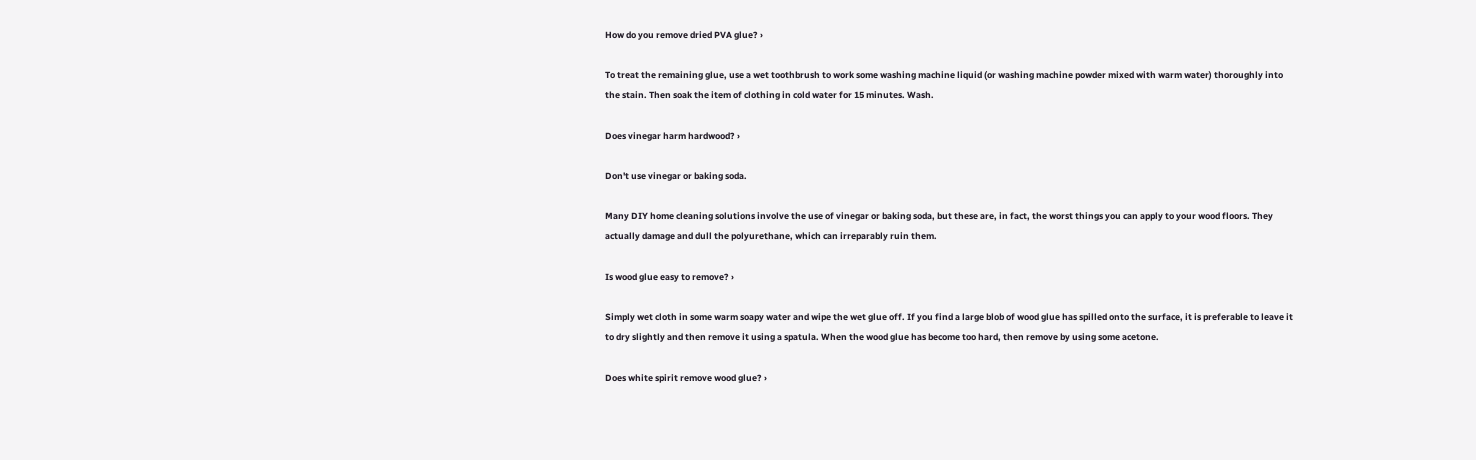How do you remove dried PVA glue? ›

To treat the remaining glue, use a wet toothbrush to work some washing machine liquid (or washing machine powder mixed with warm water) thoroughly into the stain. Then soak the item of clothing in cold water for 15 minutes. Wash.

Does vinegar harm hardwood? ›

Don't use vinegar or baking soda.

Many DIY home cleaning solutions involve the use of vinegar or baking soda, but these are, in fact, the worst things you can apply to your wood floors. They actually damage and dull the polyurethane, which can irreparably ruin them.

Is wood glue easy to remove? ›

Simply wet cloth in some warm soapy water and wipe the wet glue off. If you find a large blob of wood glue has spilled onto the surface, it is preferable to leave it to dry slightly and then remove it using a spatula. When the wood glue has become too hard, then remove by using some acetone.

Does white spirit remove wood glue? ›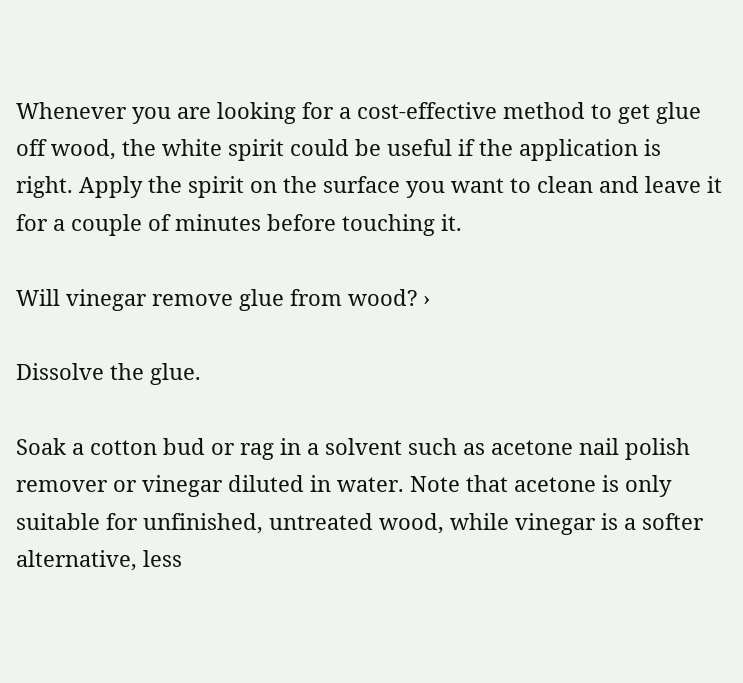Whenever you are looking for a cost-effective method to get glue off wood, the white spirit could be useful if the application is right. Apply the spirit on the surface you want to clean and leave it for a couple of minutes before touching it.

Will vinegar remove glue from wood? ›

Dissolve the glue.

Soak a cotton bud or rag in a solvent such as acetone nail polish remover or vinegar diluted in water. Note that acetone is only suitable for unfinished, untreated wood, while vinegar is a softer alternative, less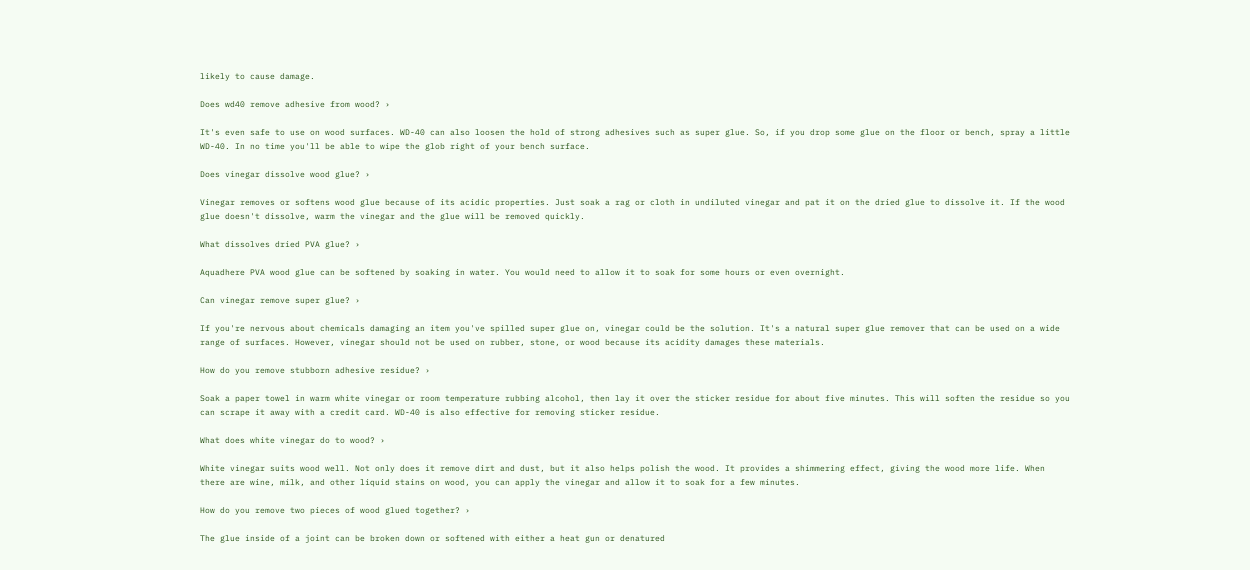likely to cause damage.

Does wd40 remove adhesive from wood? ›

It's even safe to use on wood surfaces. WD-40 can also loosen the hold of strong adhesives such as super glue. So, if you drop some glue on the floor or bench, spray a little WD-40. In no time you'll be able to wipe the glob right of your bench surface.

Does vinegar dissolve wood glue? ›

Vinegar removes or softens wood glue because of its acidic properties. Just soak a rag or cloth in undiluted vinegar and pat it on the dried glue to dissolve it. If the wood glue doesn't dissolve, warm the vinegar and the glue will be removed quickly.

What dissolves dried PVA glue? ›

Aquadhere PVA wood glue can be softened by soaking in water. You would need to allow it to soak for some hours or even overnight.

Can vinegar remove super glue? ›

If you're nervous about chemicals damaging an item you've spilled super glue on, vinegar could be the solution. It's a natural super glue remover that can be used on a wide range of surfaces. However, vinegar should not be used on rubber, stone, or wood because its acidity damages these materials.

How do you remove stubborn adhesive residue? ›

Soak a paper towel in warm white vinegar or room temperature rubbing alcohol, then lay it over the sticker residue for about five minutes. This will soften the residue so you can scrape it away with a credit card. WD-40 is also effective for removing sticker residue.

What does white vinegar do to wood? ›

White vinegar suits wood well. Not only does it remove dirt and dust, but it also helps polish the wood. It provides a shimmering effect, giving the wood more life. When there are wine, milk, and other liquid stains on wood, you can apply the vinegar and allow it to soak for a few minutes.

How do you remove two pieces of wood glued together? ›

The glue inside of a joint can be broken down or softened with either a heat gun or denatured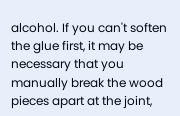alcohol. If you can't soften the glue first, it may be necessary that you manually break the wood pieces apart at the joint,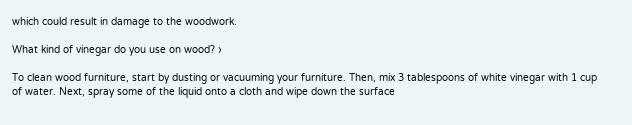which could result in damage to the woodwork.

What kind of vinegar do you use on wood? ›

To clean wood furniture, start by dusting or vacuuming your furniture. Then, mix 3 tablespoons of white vinegar with 1 cup of water. Next, spray some of the liquid onto a cloth and wipe down the surface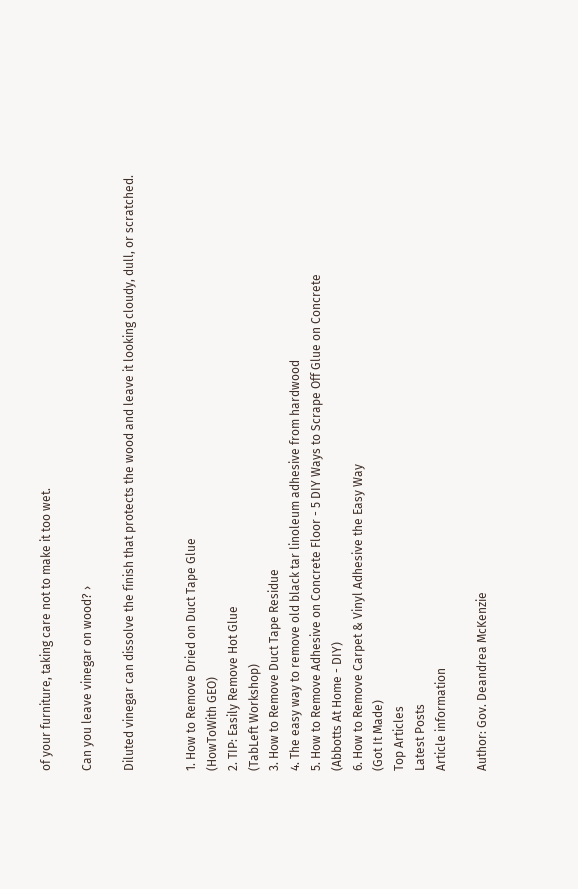of your furniture, taking care not to make it too wet.

Can you leave vinegar on wood? ›

Diluted vinegar can dissolve the finish that protects the wood and leave it looking cloudy, dull, or scratched.


1. How to Remove Dried on Duct Tape Glue
(HowToWith GEO)
2. TIP: Easily Remove Hot Glue
(TabLeft Workshop)
3. How to Remove Duct Tape Residue
4. The easy way to remove old black tar linoleum adhesive from hardwood
5. How to Remove Adhesive on Concrete Floor - 5 DIY Ways to Scrape Off Glue on Concrete
(Abbotts At Home - DIY)
6. How to Remove Carpet & Vinyl Adhesive the Easy Way
(Got It Made)
Top Articles
Latest Posts
Article information

Author: Gov. Deandrea McKenzie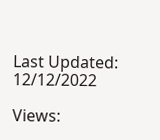Last Updated: 12/12/2022

Views: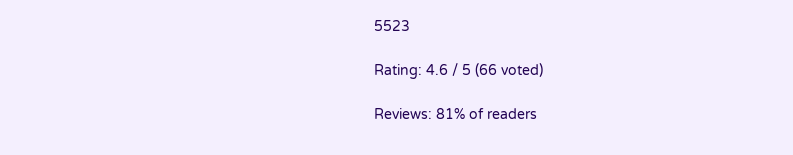5523

Rating: 4.6 / 5 (66 voted)

Reviews: 81% of readers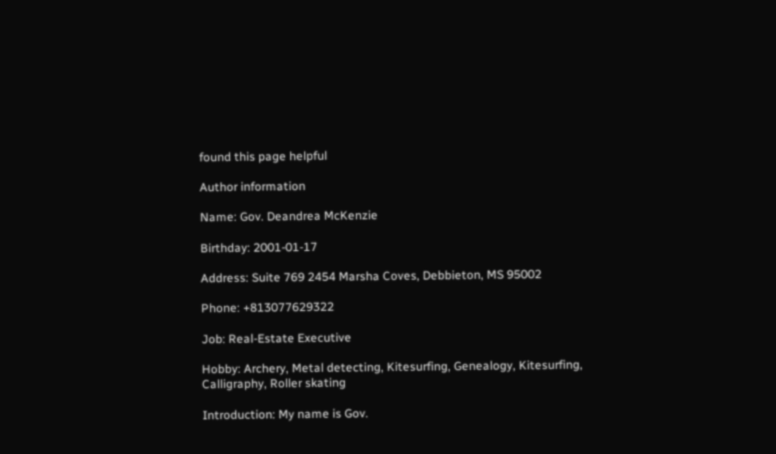found this page helpful

Author information

Name: Gov. Deandrea McKenzie

Birthday: 2001-01-17

Address: Suite 769 2454 Marsha Coves, Debbieton, MS 95002

Phone: +813077629322

Job: Real-Estate Executive

Hobby: Archery, Metal detecting, Kitesurfing, Genealogy, Kitesurfing, Calligraphy, Roller skating

Introduction: My name is Gov.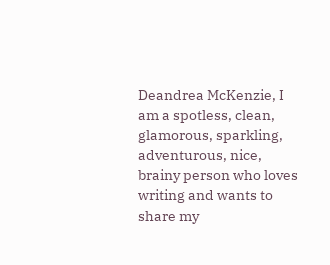Deandrea McKenzie, I am a spotless, clean, glamorous, sparkling, adventurous, nice, brainy person who loves writing and wants to share my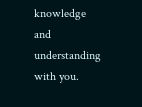knowledge and understanding with you.